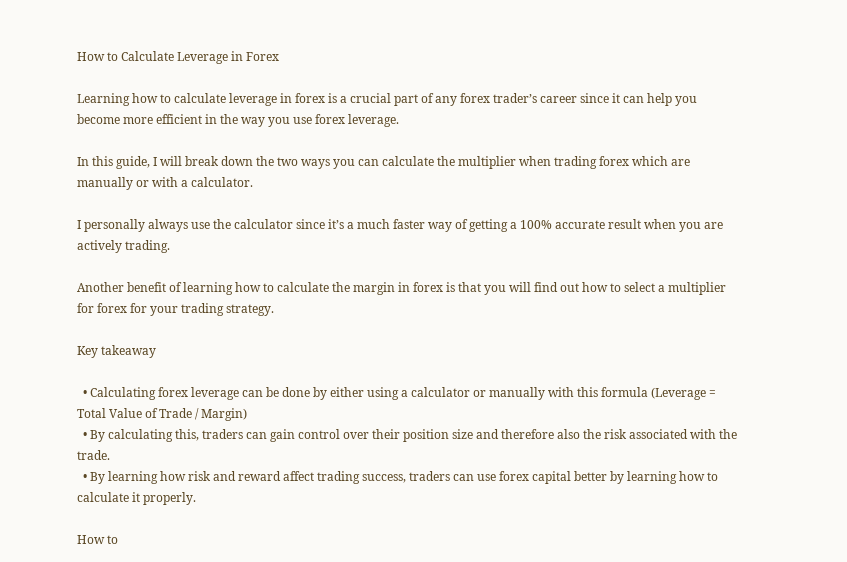How to Calculate Leverage in Forex

Learning how to calculate leverage in forex is a crucial part of any forex trader’s career since it can help you become more efficient in the way you use forex leverage.

In this guide, I will break down the two ways you can calculate the multiplier when trading forex which are manually or with a calculator.

I personally always use the calculator since it’s a much faster way of getting a 100% accurate result when you are actively trading.

Another benefit of learning how to calculate the margin in forex is that you will find out how to select a multiplier for forex for your trading strategy.

Key takeaway

  • Calculating forex leverage can be done by either using a calculator or manually with this formula (Leverage = Total Value of Trade / Margin)
  • By calculating this, traders can gain control over their position size and therefore also the risk associated with the trade.
  • By learning how risk and reward affect trading success, traders can use forex capital better by learning how to calculate it properly.

How to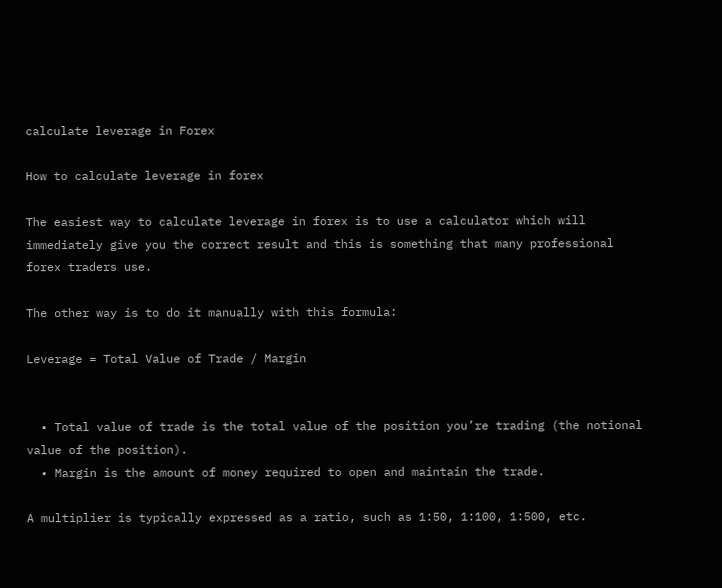calculate leverage in Forex

How to calculate leverage in forex

The easiest way to calculate leverage in forex is to use a calculator which will immediately give you the correct result and this is something that many professional forex traders use.

The other way is to do it manually with this formula:

Leverage = Total Value of Trade / Margin


  • Total value of trade is the total value of the position you’re trading (the notional value of the position).
  • Margin is the amount of money required to open and maintain the trade.

A multiplier is typically expressed as a ratio, such as 1:50, 1:100, 1:500, etc.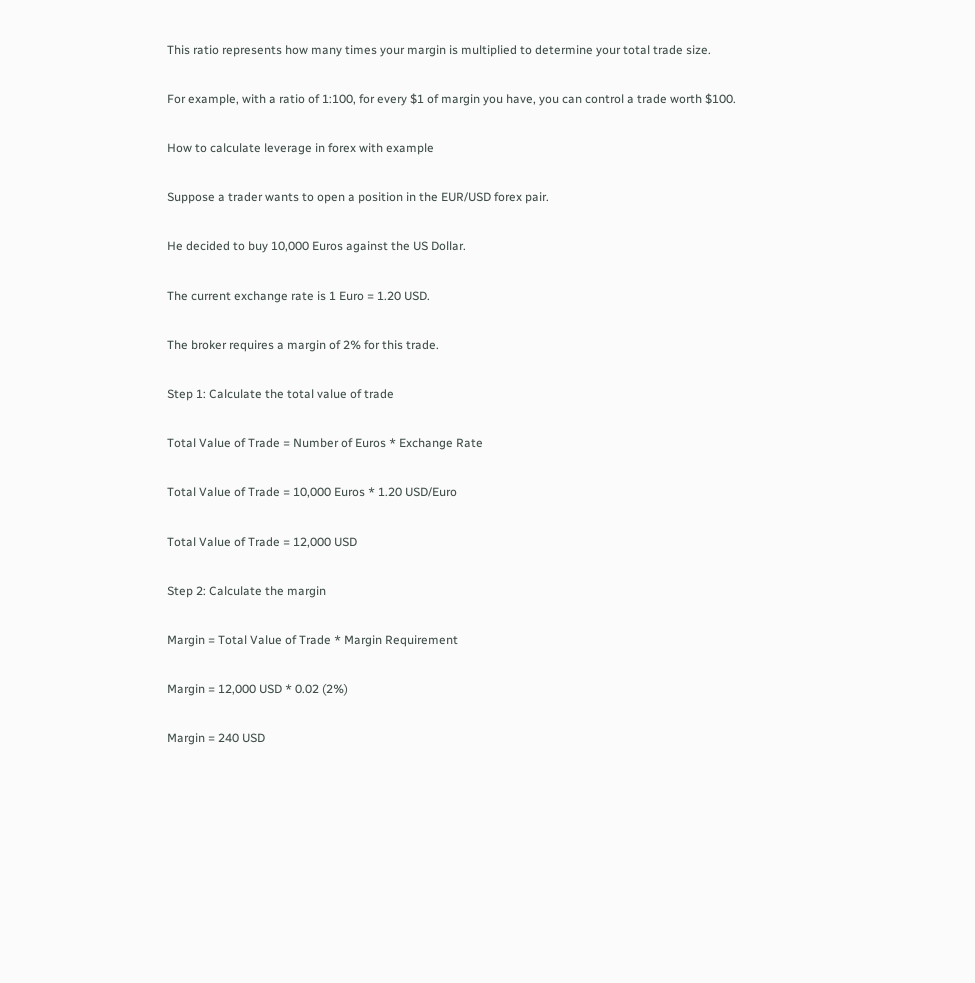This ratio represents how many times your margin is multiplied to determine your total trade size.

For example, with a ratio of 1:100, for every $1 of margin you have, you can control a trade worth $100.

How to calculate leverage in forex with example

Suppose a trader wants to open a position in the EUR/USD forex pair.

He decided to buy 10,000 Euros against the US Dollar.

The current exchange rate is 1 Euro = 1.20 USD.

The broker requires a margin of 2% for this trade.

Step 1: Calculate the total value of trade

Total Value of Trade = Number of Euros * Exchange Rate

Total Value of Trade = 10,000 Euros * 1.20 USD/Euro

Total Value of Trade = 12,000 USD

Step 2: Calculate the margin

Margin = Total Value of Trade * Margin Requirement

Margin = 12,000 USD * 0.02 (2%)

Margin = 240 USD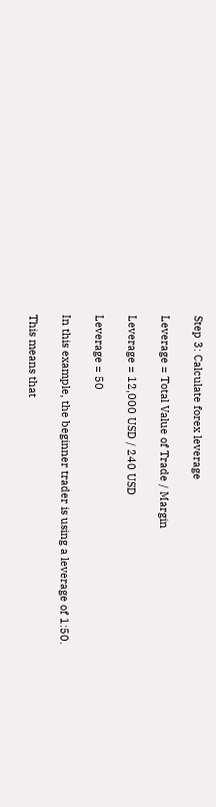Step 3: Calculate forex leverage

Leverage = Total Value of Trade / Margin

Leverage = 12,000 USD / 240 USD

Leverage = 50

In this example, the beginner trader is using a leverage of 1:50.

This means that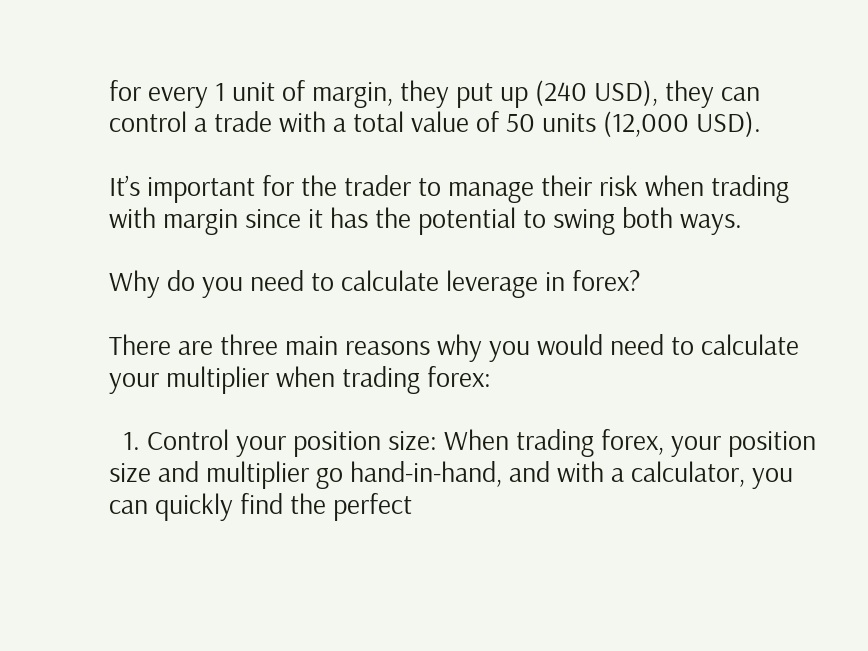for every 1 unit of margin, they put up (240 USD), they can control a trade with a total value of 50 units (12,000 USD).

It’s important for the trader to manage their risk when trading with margin since it has the potential to swing both ways.

Why do you need to calculate leverage in forex?

There are three main reasons why you would need to calculate your multiplier when trading forex:

  1. Control your position size: When trading forex, your position size and multiplier go hand-in-hand, and with a calculator, you can quickly find the perfect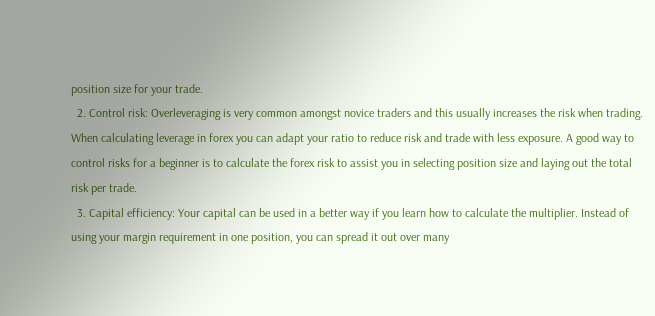position size for your trade.
  2. Control risk: Overleveraging is very common amongst novice traders and this usually increases the risk when trading. When calculating leverage in forex you can adapt your ratio to reduce risk and trade with less exposure. A good way to control risks for a beginner is to calculate the forex risk to assist you in selecting position size and laying out the total risk per trade.
  3. Capital efficiency: Your capital can be used in a better way if you learn how to calculate the multiplier. Instead of using your margin requirement in one position, you can spread it out over many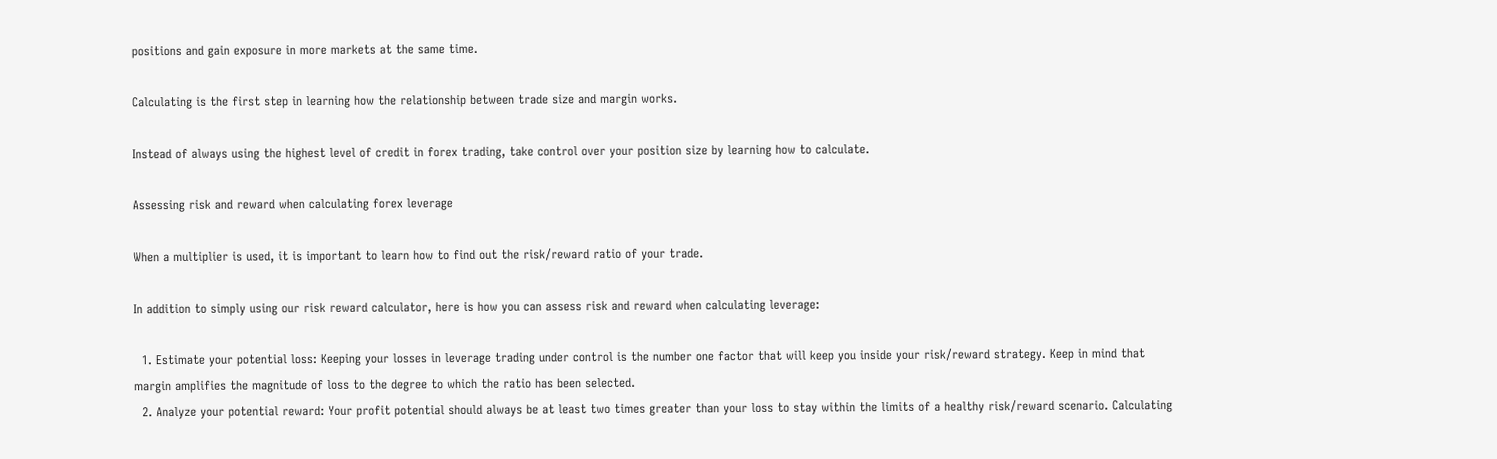positions and gain exposure in more markets at the same time.

Calculating is the first step in learning how the relationship between trade size and margin works.

Instead of always using the highest level of credit in forex trading, take control over your position size by learning how to calculate.

Assessing risk and reward when calculating forex leverage

When a multiplier is used, it is important to learn how to find out the risk/reward ratio of your trade.

In addition to simply using our risk reward calculator, here is how you can assess risk and reward when calculating leverage:

  1. Estimate your potential loss: Keeping your losses in leverage trading under control is the number one factor that will keep you inside your risk/reward strategy. Keep in mind that margin amplifies the magnitude of loss to the degree to which the ratio has been selected.
  2. Analyze your potential reward: Your profit potential should always be at least two times greater than your loss to stay within the limits of a healthy risk/reward scenario. Calculating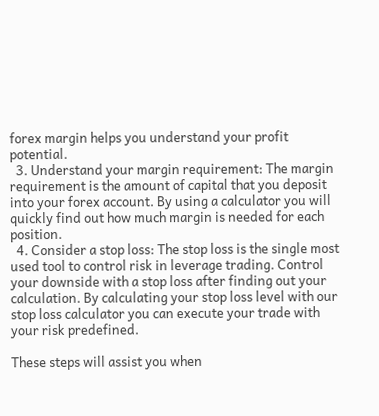forex margin helps you understand your profit potential.
  3. Understand your margin requirement: The margin requirement is the amount of capital that you deposit into your forex account. By using a calculator you will quickly find out how much margin is needed for each position.
  4. Consider a stop loss: The stop loss is the single most used tool to control risk in leverage trading. Control your downside with a stop loss after finding out your calculation. By calculating your stop loss level with our stop loss calculator you can execute your trade with your risk predefined.

These steps will assist you when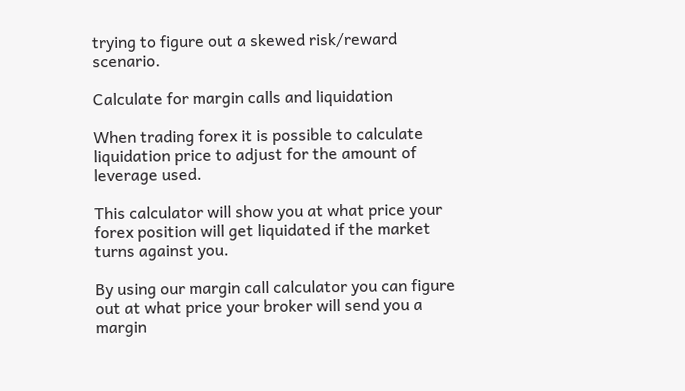trying to figure out a skewed risk/reward scenario.

Calculate for margin calls and liquidation

When trading forex it is possible to calculate liquidation price to adjust for the amount of leverage used.

This calculator will show you at what price your forex position will get liquidated if the market turns against you.

By using our margin call calculator you can figure out at what price your broker will send you a margin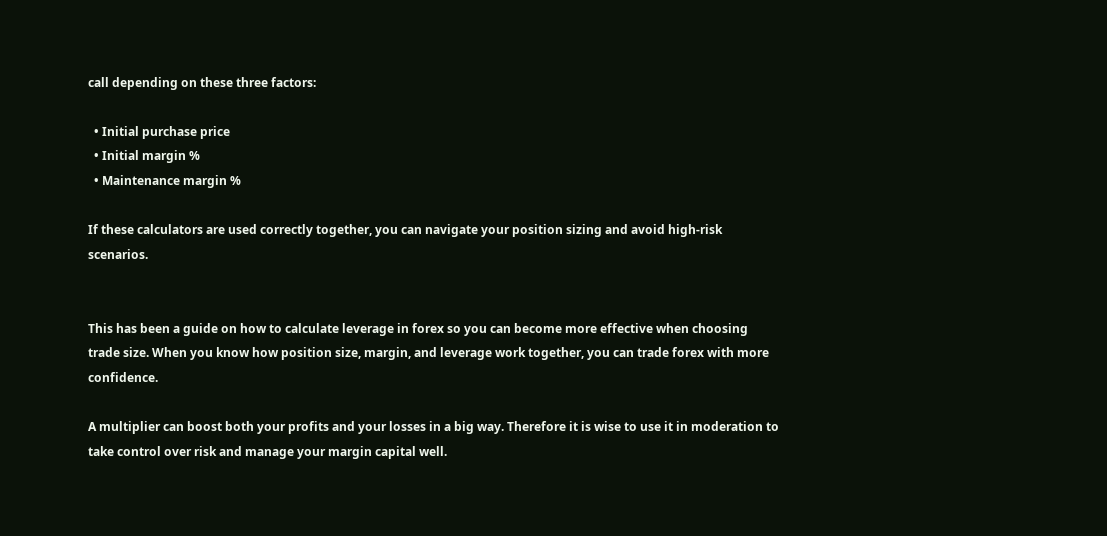call depending on these three factors:

  • Initial purchase price
  • Initial margin %
  • Maintenance margin %

If these calculators are used correctly together, you can navigate your position sizing and avoid high-risk scenarios.


This has been a guide on how to calculate leverage in forex so you can become more effective when choosing trade size. When you know how position size, margin, and leverage work together, you can trade forex with more confidence.

A multiplier can boost both your profits and your losses in a big way. Therefore it is wise to use it in moderation to take control over risk and manage your margin capital well.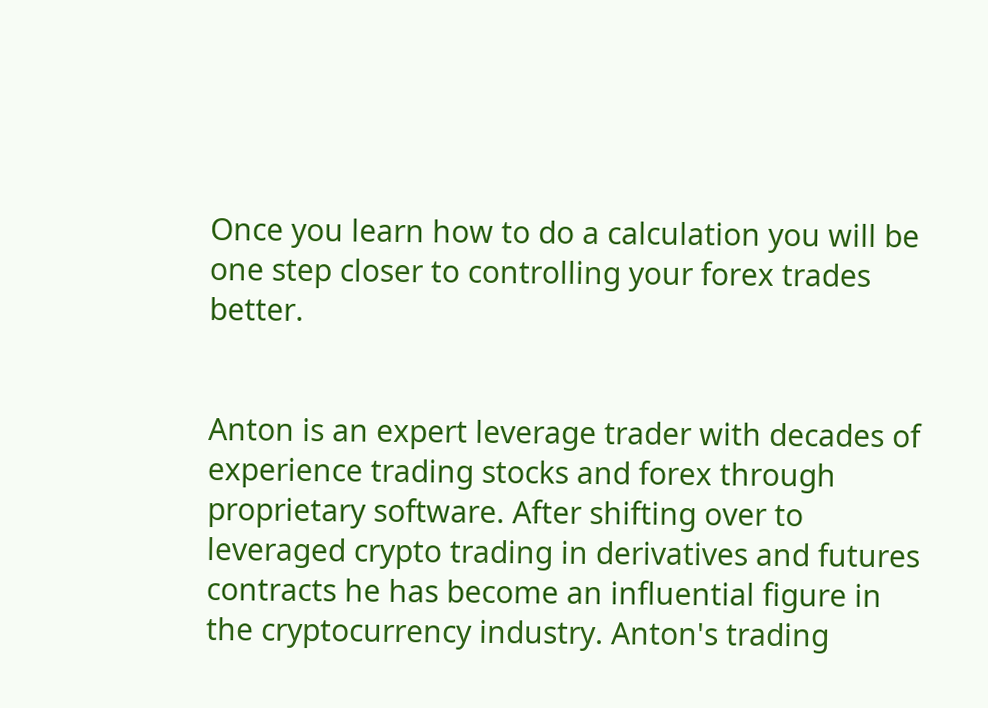Once you learn how to do a calculation you will be one step closer to controlling your forex trades better.


Anton is an expert leverage trader with decades of experience trading stocks and forex through proprietary software. After shifting over to leveraged crypto trading in derivatives and futures contracts he has become an influential figure in the cryptocurrency industry. Anton's trading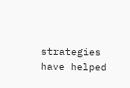strategies have helped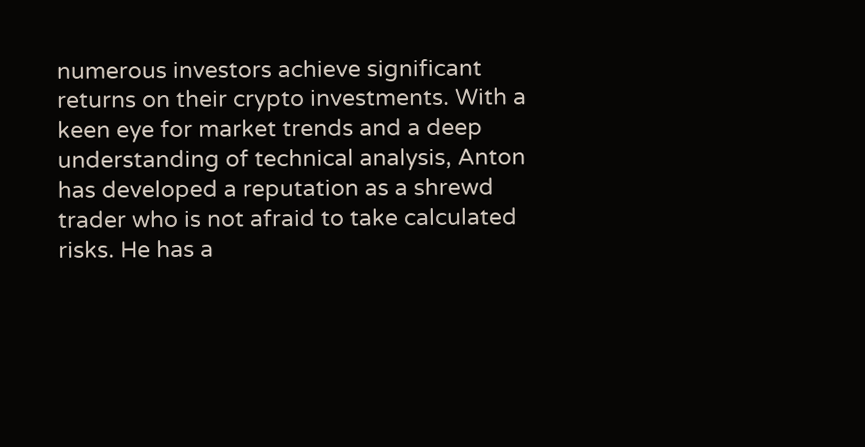numerous investors achieve significant returns on their crypto investments. With a keen eye for market trends and a deep understanding of technical analysis, Anton has developed a reputation as a shrewd trader who is not afraid to take calculated risks. He has a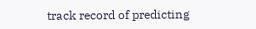track record of predicting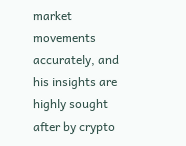market movements accurately, and his insights are highly sought after by crypto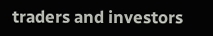traders and investors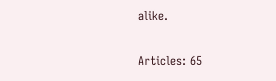alike.

Articles: 65